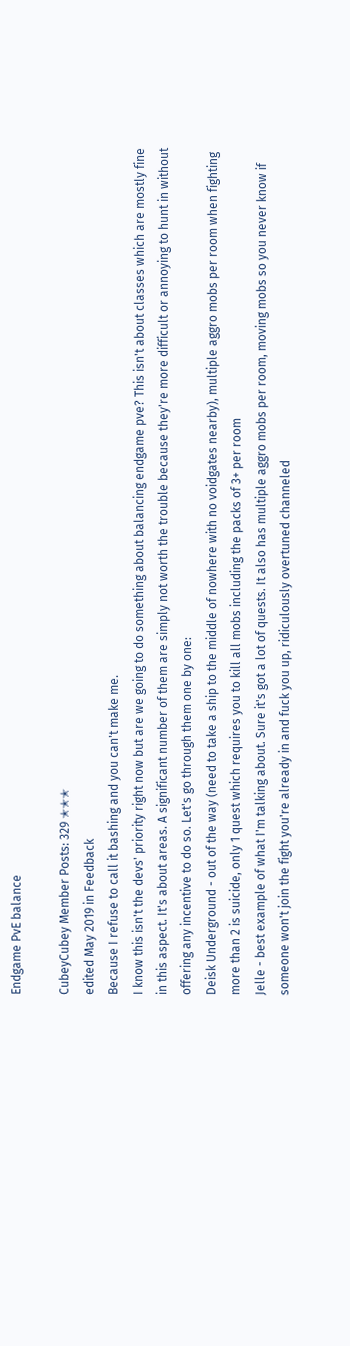Endgame PvE balance

CubeyCubey Member Posts: 329 ✭✭✭
edited May 2019 in Feedback
Because I refuse to call it bashing and you can't make me.
I know this isn't the devs' priority right now but are we going to do something about balancing endgame pve? This isn't about classes which are mostly fine in this aspect. It's about areas. A significant number of them are simply not worth the trouble because they're more difficult or annoying to hunt in without offering any incentive to do so. Let's go through them one by one:
Deisk Underground - out of the way (need to take a ship to the middle of nowhere with no voidgates nearby), multiple aggro mobs per room when fighting more than 2 is suicide, only 1 quest which requires you to kill all mobs including the packs of 3+ per room
Jelle - best example of what I'm talking about. Sure it's got a lot of quests. It also has multiple aggro mobs per room, moving mobs so you never know if someone won't join the fight you're already in and fuck you up, ridiculously overtuned channeled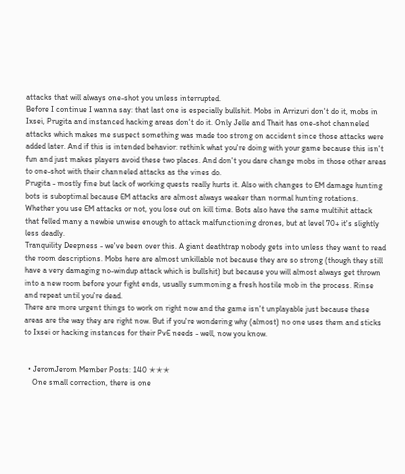attacks that will always one-shot you unless interrupted.
Before I continue I wanna say: that last one is especially bullshit. Mobs in Arrizuri don't do it, mobs in Ixsei, Prugita and instanced hacking areas don't do it. Only Jelle and Thait has one-shot channeled attacks which makes me suspect something was made too strong on accident since those attacks were added later. And if this is intended behavior: rethink what you're doing with your game because this isn't fun and just makes players avoid these two places. And don't you dare change mobs in those other areas to one-shot with their channeled attacks as the vines do.
Prugita - mostly fine but lack of working quests really hurts it. Also with changes to EM damage hunting bots is suboptimal because EM attacks are almost always weaker than normal hunting rotations. Whether you use EM attacks or not, you lose out on kill time. Bots also have the same multihit attack that felled many a newbie unwise enough to attack malfunctioning drones, but at level 70+ it's slightly less deadly.
Tranquility Deepness - we've been over this. A giant deathtrap nobody gets into unless they want to read the room descriptions. Mobs here are almost unkillable not because they are so strong (though they still have a very damaging no-windup attack which is bullshit) but because you will almost always get thrown into a new room before your fight ends, usually summoning a fresh hostile mob in the process. Rinse and repeat until you're dead.
There are more urgent things to work on right now and the game isn't unplayable just because these areas are the way they are right now. But if you're wondering why (almost) no one uses them and sticks to Ixsei or hacking instances for their PvE needs - well, now you know.


  • JeromJerom Member Posts: 140 ✭✭✭
    One small correction, there is one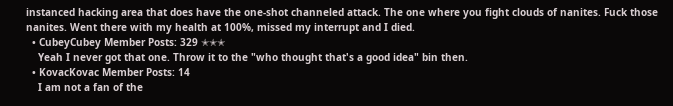instanced hacking area that does have the one-shot channeled attack. The one where you fight clouds of nanites. Fuck those nanites. Went there with my health at 100%, missed my interrupt and I died.
  • CubeyCubey Member Posts: 329 ✭✭✭
    Yeah I never got that one. Throw it to the "who thought that's a good idea" bin then.
  • KovacKovac Member Posts: 14
    I am not a fan of the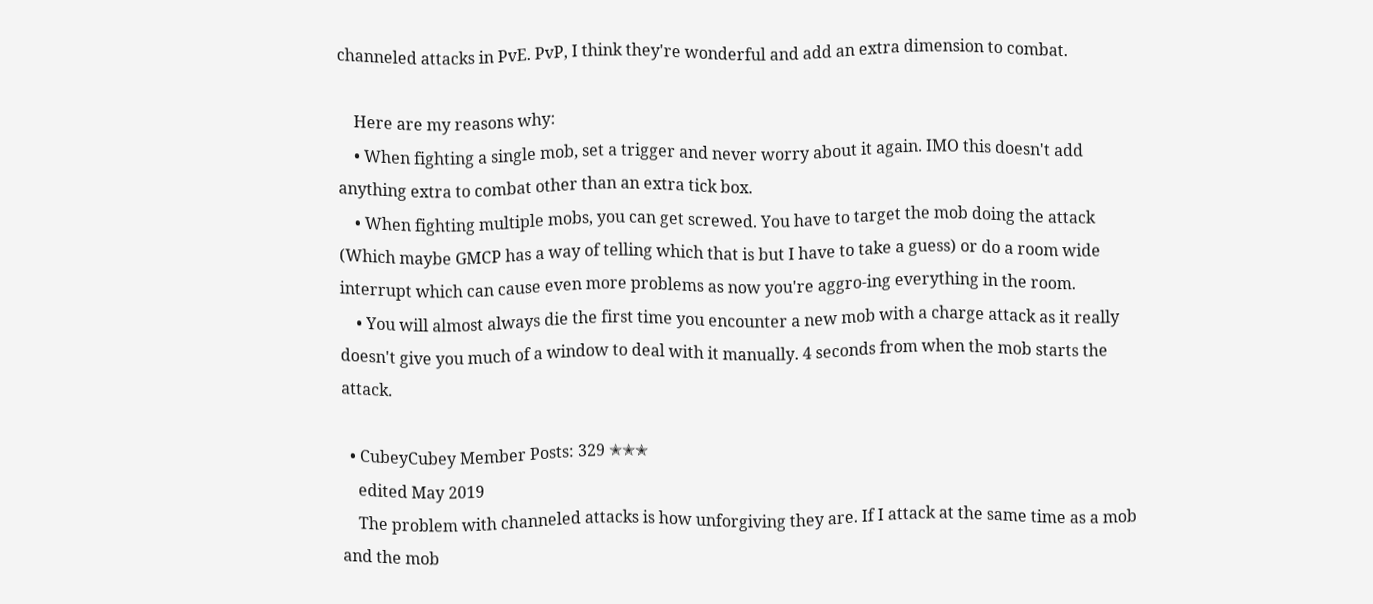channeled attacks in PvE. PvP, I think they're wonderful and add an extra dimension to combat.

    Here are my reasons why:
    • When fighting a single mob, set a trigger and never worry about it again. IMO this doesn't add anything extra to combat other than an extra tick box.
    • When fighting multiple mobs, you can get screwed. You have to target the mob doing the attack (Which maybe GMCP has a way of telling which that is but I have to take a guess) or do a room wide interrupt which can cause even more problems as now you're aggro-ing everything in the room.
    • You will almost always die the first time you encounter a new mob with a charge attack as it really doesn't give you much of a window to deal with it manually. 4 seconds from when the mob starts the attack.

  • CubeyCubey Member Posts: 329 ✭✭✭
    edited May 2019
    The problem with channeled attacks is how unforgiving they are. If I attack at the same time as a mob and the mob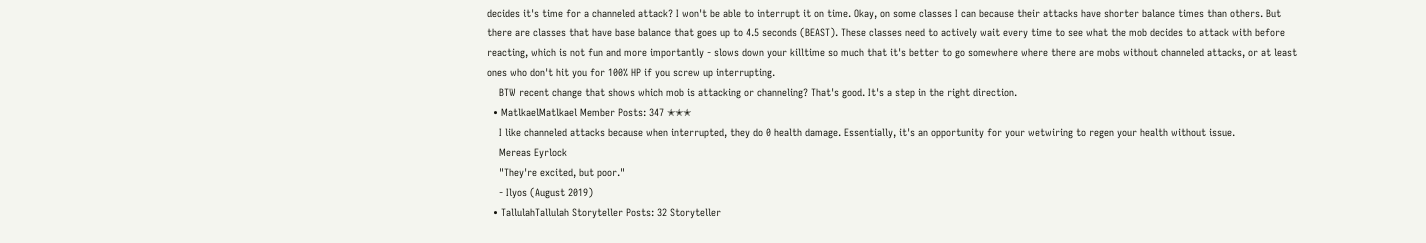decides it's time for a channeled attack? I won't be able to interrupt it on time. Okay, on some classes I can because their attacks have shorter balance times than others. But there are classes that have base balance that goes up to 4.5 seconds (BEAST). These classes need to actively wait every time to see what the mob decides to attack with before reacting, which is not fun and more importantly - slows down your killtime so much that it's better to go somewhere where there are mobs without channeled attacks, or at least ones who don't hit you for 100% HP if you screw up interrupting.
    BTW recent change that shows which mob is attacking or channeling? That's good. It's a step in the right direction.
  • MatlkaelMatlkael Member Posts: 347 ✭✭✭
    I like channeled attacks because when interrupted, they do 0 health damage. Essentially, it's an opportunity for your wetwiring to regen your health without issue.
    Mereas Eyrlock
    "They're excited, but poor."
    - Ilyos (August 2019)
  • TallulahTallulah Storyteller Posts: 32 Storyteller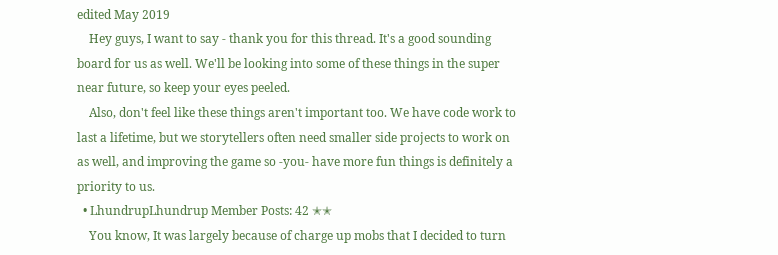edited May 2019
    Hey guys, I want to say - thank you for this thread. It's a good sounding board for us as well. We'll be looking into some of these things in the super near future, so keep your eyes peeled.
    Also, don't feel like these things aren't important too. We have code work to last a lifetime, but we storytellers often need smaller side projects to work on as well, and improving the game so -you- have more fun things is definitely a priority to us.
  • LhundrupLhundrup Member Posts: 42 ✭✭
    You know, It was largely because of charge up mobs that I decided to turn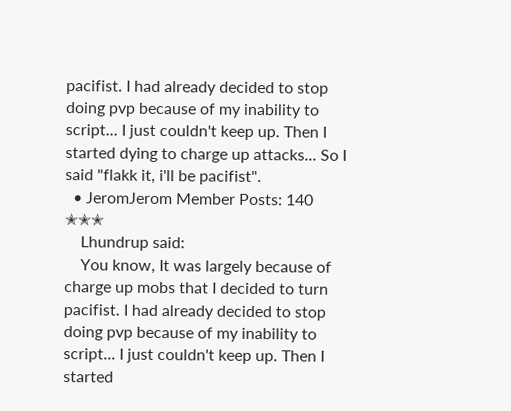pacifist. I had already decided to stop doing pvp because of my inability to script... I just couldn't keep up. Then I started dying to charge up attacks... So I said "flakk it, i'll be pacifist".
  • JeromJerom Member Posts: 140 ✭✭✭
    Lhundrup said:
    You know, It was largely because of charge up mobs that I decided to turn pacifist. I had already decided to stop doing pvp because of my inability to script... I just couldn't keep up. Then I started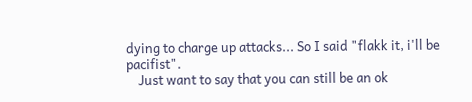dying to charge up attacks... So I said "flakk it, i'll be pacifist".
    Just want to say that you can still be an ok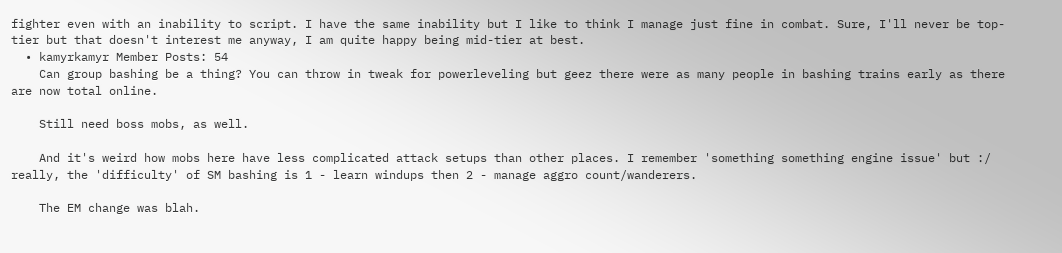fighter even with an inability to script. I have the same inability but I like to think I manage just fine in combat. Sure, I'll never be top-tier but that doesn't interest me anyway, I am quite happy being mid-tier at best.
  • kamyrkamyr Member Posts: 54
    Can group bashing be a thing? You can throw in tweak for powerleveling but geez there were as many people in bashing trains early as there are now total online.

    Still need boss mobs, as well.

    And it's weird how mobs here have less complicated attack setups than other places. I remember 'something something engine issue' but :/ really, the 'difficulty' of SM bashing is 1 - learn windups then 2 - manage aggro count/wanderers.

    The EM change was blah.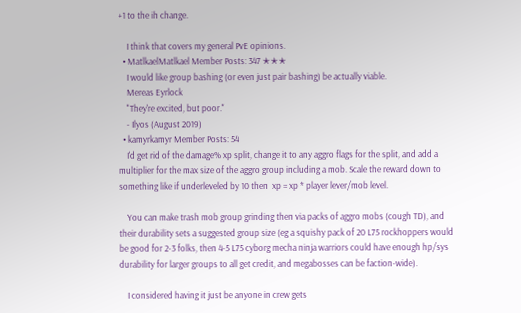+1 to the ih change.

    I think that covers my general PvE opinions.
  • MatlkaelMatlkael Member Posts: 347 ✭✭✭
    I would like group bashing (or even just pair bashing) be actually viable.
    Mereas Eyrlock
    "They're excited, but poor."
    - Ilyos (August 2019)
  • kamyrkamyr Member Posts: 54
    I'd get rid of the damage% xp split, change it to any aggro flags for the split, and add a multiplier for the max size of the aggro group including a mob. Scale the reward down to something like if underleveled by 10 then  xp = xp * player lever/mob level.

    You can make trash mob group grinding then via packs of aggro mobs (cough TD), and their durability sets a suggested group size (eg a squishy pack of 20 L75 rockhoppers would be good for 2-3 folks, then 4-5 L75 cyborg mecha ninja warriors could have enough hp/sys durability for larger groups to all get credit, and megabosses can be faction-wide).

    I considered having it just be anyone in crew gets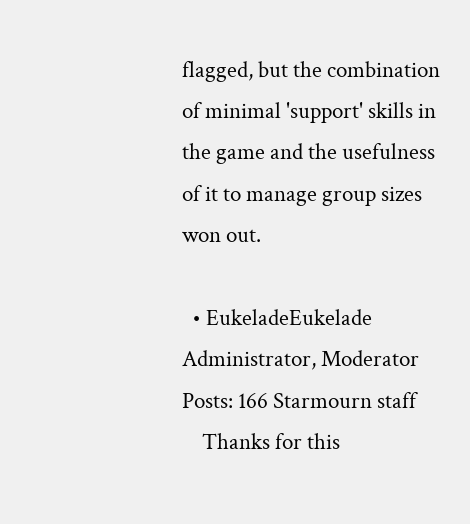flagged, but the combination of minimal 'support' skills in the game and the usefulness of it to manage group sizes won out.

  • EukeladeEukelade Administrator, Moderator Posts: 166 Starmourn staff
    Thanks for this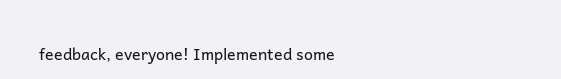feedback, everyone! Implemented some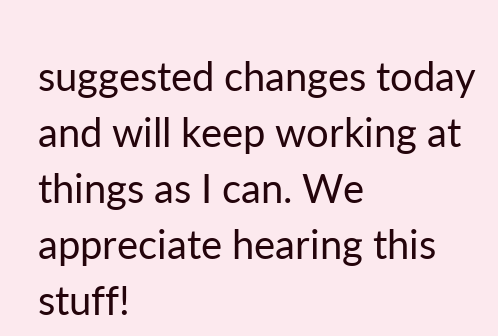suggested changes today and will keep working at things as I can. We appreciate hearing this stuff!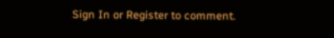Sign In or Register to comment.